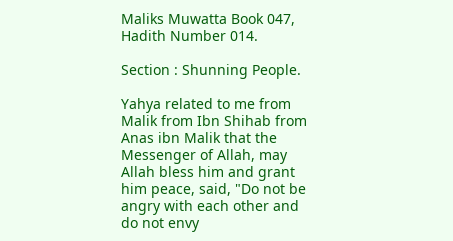Maliks Muwatta Book 047, Hadith Number 014.

Section : Shunning People.

Yahya related to me from Malik from Ibn Shihab from Anas ibn Malik that the Messenger of Allah, may Allah bless him and grant him peace, said, "Do not be angry with each other and do not envy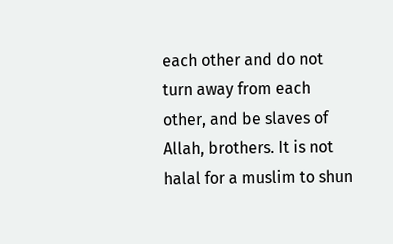each other and do not turn away from each other, and be slaves of Allah, brothers. It is not halal for a muslim to shun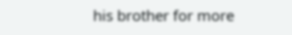his brother for more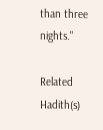than three nights."

Related Hadith(s)